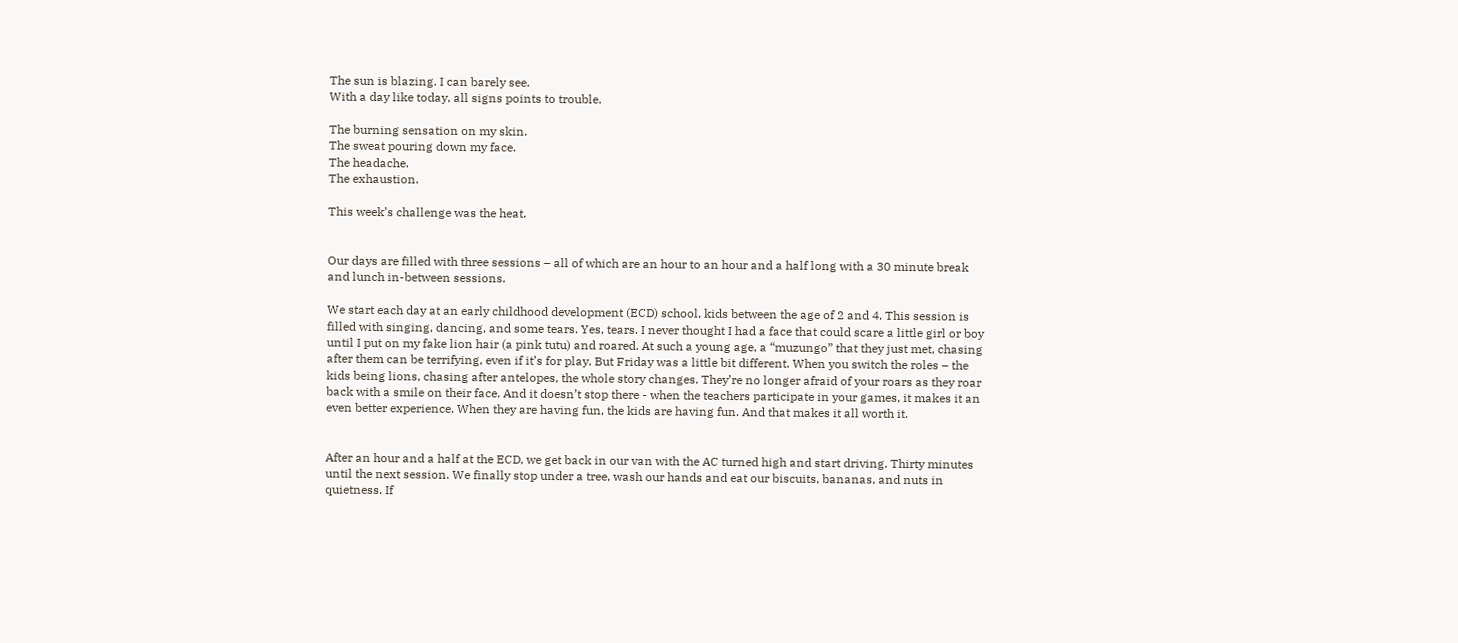The sun is blazing. I can barely see.
With a day like today, all signs points to trouble.

The burning sensation on my skin.
The sweat pouring down my face.
The headache.
The exhaustion.

This week’s challenge was the heat.


Our days are filled with three sessions – all of which are an hour to an hour and a half long with a 30 minute break and lunch in-between sessions.

We start each day at an early childhood development (ECD) school, kids between the age of 2 and 4. This session is filled with singing, dancing, and some tears. Yes, tears. I never thought I had a face that could scare a little girl or boy until I put on my fake lion hair (a pink tutu) and roared. At such a young age, a “muzungo” that they just met, chasing after them can be terrifying, even if it’s for play. But Friday was a little bit different. When you switch the roles – the kids being lions, chasing after antelopes, the whole story changes. They’re no longer afraid of your roars as they roar back with a smile on their face. And it doesn’t stop there - when the teachers participate in your games, it makes it an even better experience. When they are having fun, the kids are having fun. And that makes it all worth it.


After an hour and a half at the ECD, we get back in our van with the AC turned high and start driving. Thirty minutes until the next session. We finally stop under a tree, wash our hands and eat our biscuits, bananas, and nuts in quietness. If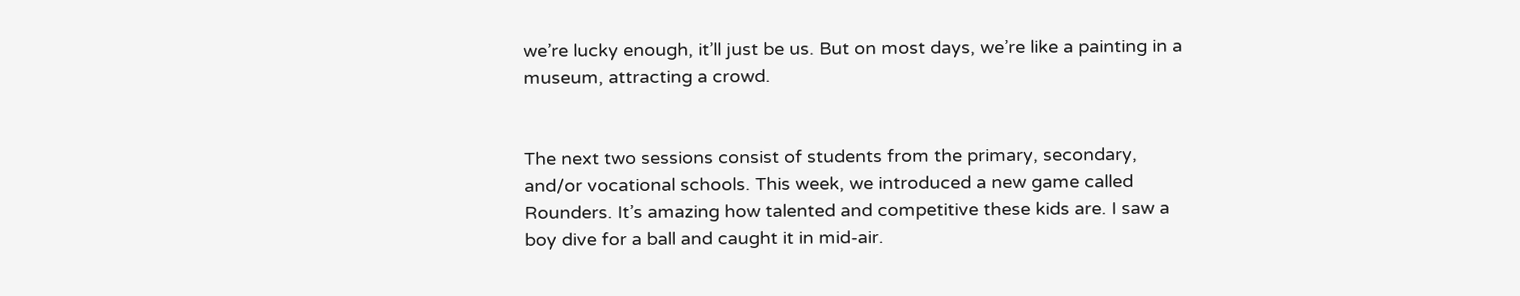we’re lucky enough, it’ll just be us. But on most days, we’re like a painting in a museum, attracting a crowd.


The next two sessions consist of students from the primary, secondary, and/or vocational schools. This week, we introduced a new game called Rounders. It’s amazing how talented and competitive these kids are. I saw a boy dive for a ball and caught it in mid-air.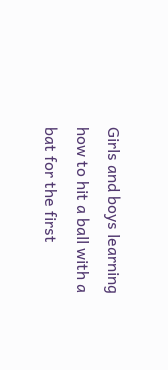Girls and boys learning how to hit a ball with a bat for the first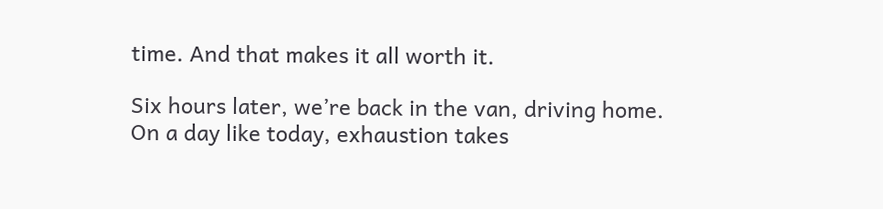time. And that makes it all worth it.

Six hours later, we’re back in the van, driving home.
On a day like today, exhaustion takes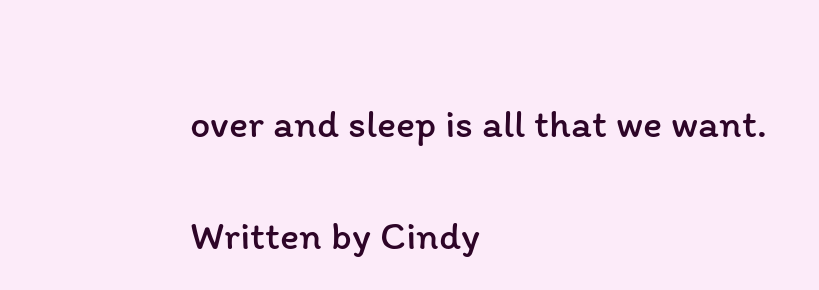over and sleep is all that we want.

Written by Cindy